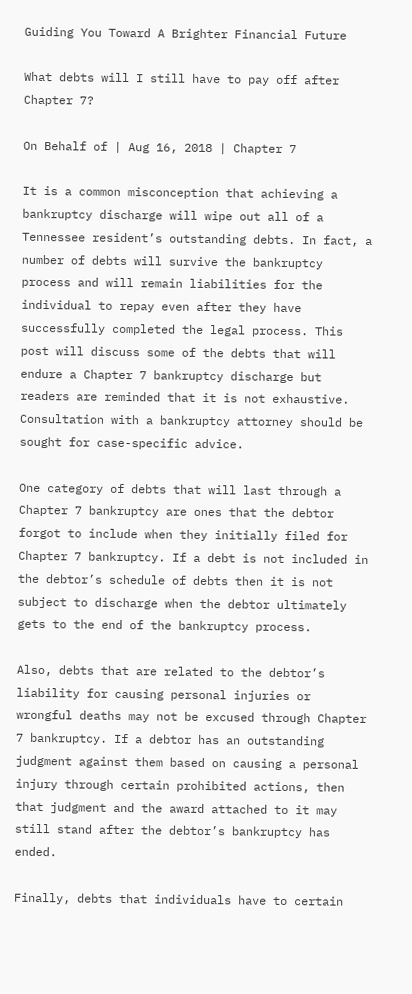Guiding You Toward A Brighter Financial Future

What debts will I still have to pay off after Chapter 7?

On Behalf of | Aug 16, 2018 | Chapter 7

It is a common misconception that achieving a bankruptcy discharge will wipe out all of a Tennessee resident’s outstanding debts. In fact, a number of debts will survive the bankruptcy process and will remain liabilities for the individual to repay even after they have successfully completed the legal process. This post will discuss some of the debts that will endure a Chapter 7 bankruptcy discharge but readers are reminded that it is not exhaustive. Consultation with a bankruptcy attorney should be sought for case-specific advice.

One category of debts that will last through a Chapter 7 bankruptcy are ones that the debtor forgot to include when they initially filed for Chapter 7 bankruptcy. If a debt is not included in the debtor’s schedule of debts then it is not subject to discharge when the debtor ultimately gets to the end of the bankruptcy process.

Also, debts that are related to the debtor’s liability for causing personal injuries or wrongful deaths may not be excused through Chapter 7 bankruptcy. If a debtor has an outstanding judgment against them based on causing a personal injury through certain prohibited actions, then that judgment and the award attached to it may still stand after the debtor’s bankruptcy has ended.

Finally, debts that individuals have to certain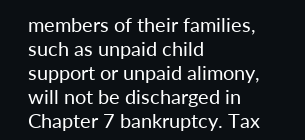members of their families, such as unpaid child support or unpaid alimony, will not be discharged in Chapter 7 bankruptcy. Tax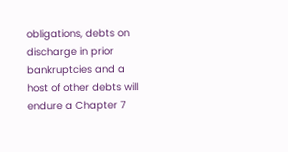obligations, debts on discharge in prior bankruptcies and a host of other debts will endure a Chapter 7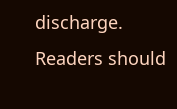discharge. Readers should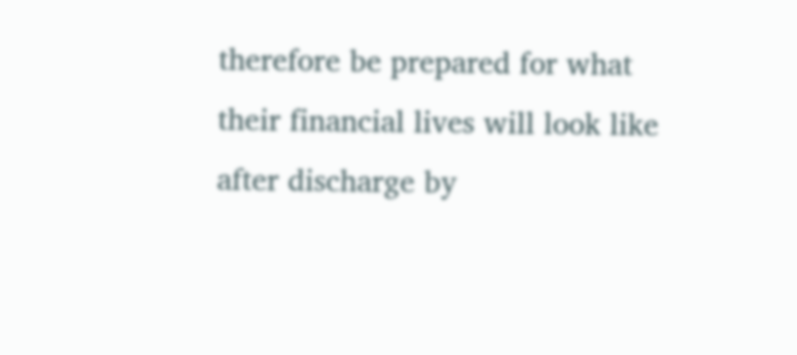therefore be prepared for what their financial lives will look like after discharge by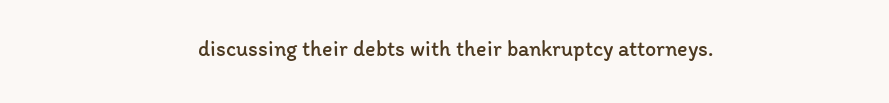discussing their debts with their bankruptcy attorneys.